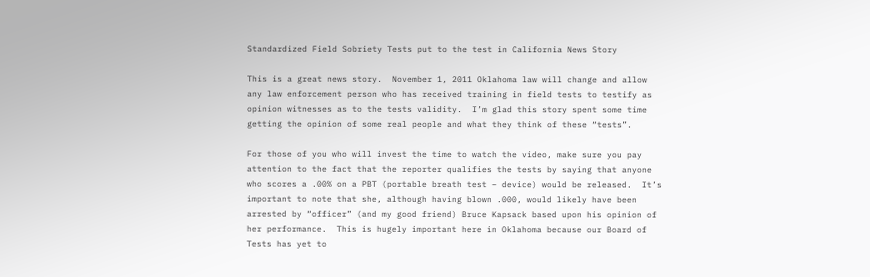Standardized Field Sobriety Tests put to the test in California News Story

This is a great news story.  November 1, 2011 Oklahoma law will change and allow any law enforcement person who has received training in field tests to testify as opinion witnesses as to the tests validity.  I’m glad this story spent some time getting the opinion of some real people and what they think of these “tests”.

For those of you who will invest the time to watch the video, make sure you pay attention to the fact that the reporter qualifies the tests by saying that anyone who scores a .00% on a PBT (portable breath test – device) would be released.  It’s important to note that she, although having blown .000, would likely have been arrested by “officer” (and my good friend) Bruce Kapsack based upon his opinion of her performance.  This is hugely important here in Oklahoma because our Board of Tests has yet to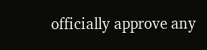officially approve any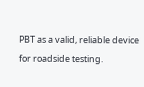PBT as a valid, reliable device for roadside testing.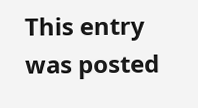This entry was posted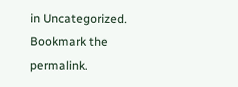in Uncategorized. Bookmark the permalink.